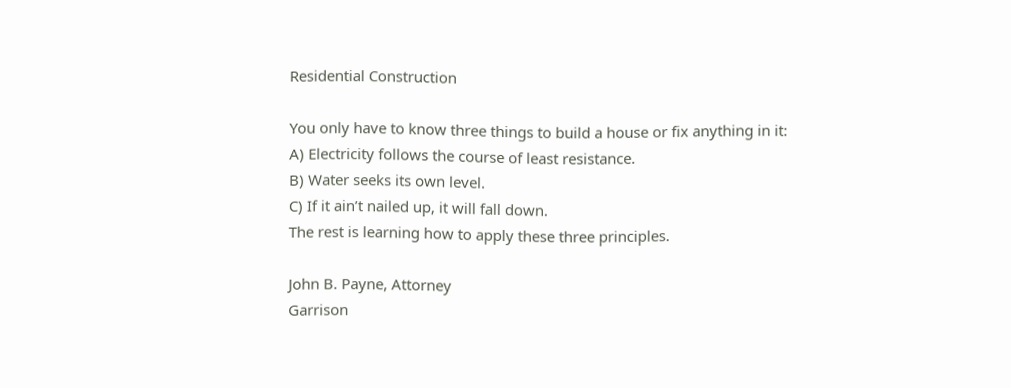Residential Construction

You only have to know three things to build a house or fix anything in it:
A) Electricity follows the course of least resistance.
B) Water seeks its own level.
C) If it ain’t nailed up, it will fall down.
The rest is learning how to apply these three principles.

John B. Payne, Attorney
Garrison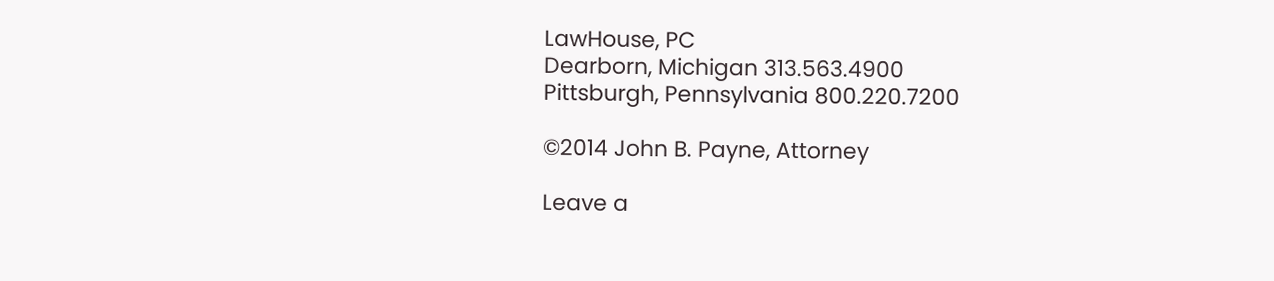LawHouse, PC
Dearborn, Michigan 313.563.4900
Pittsburgh, Pennsylvania 800.220.7200

©2014 John B. Payne, Attorney

Leave a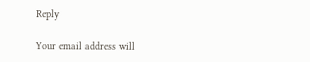Reply

Your email address will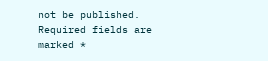not be published. Required fields are marked *